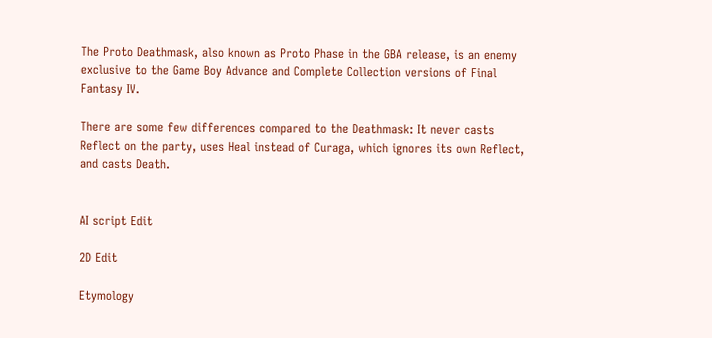The Proto Deathmask, also known as Proto Phase in the GBA release, is an enemy exclusive to the Game Boy Advance and Complete Collection versions of Final Fantasy IV.

There are some few differences compared to the Deathmask: It never casts Reflect on the party, uses Heal instead of Curaga, which ignores its own Reflect, and casts Death.


AI script Edit

2D Edit

Etymology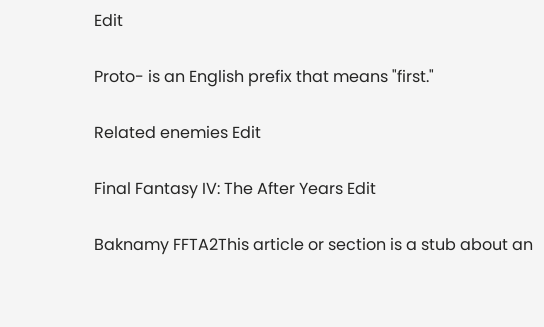Edit

Proto- is an English prefix that means "first."

Related enemies Edit

Final Fantasy IV: The After Years Edit

Baknamy FFTA2This article or section is a stub about an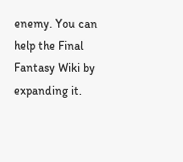enemy. You can help the Final Fantasy Wiki by expanding it.